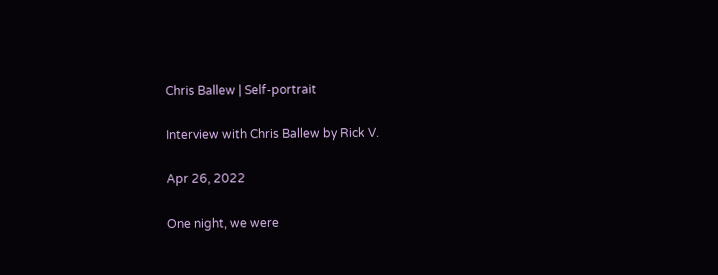Chris Ballew | Self-portrait

Interview with Chris Ballew by Rick V.

Apr 26, 2022

One night, we were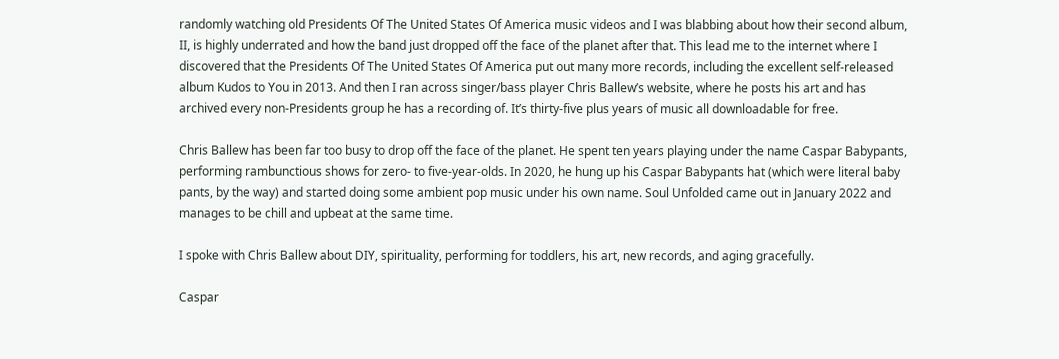randomly watching old Presidents Of The United States Of America music videos and I was blabbing about how their second album, II, is highly underrated and how the band just dropped off the face of the planet after that. This lead me to the internet where I discovered that the Presidents Of The United States Of America put out many more records, including the excellent self-released album Kudos to You in 2013. And then I ran across singer/bass player Chris Ballew’s website, where he posts his art and has archived every non-Presidents group he has a recording of. It’s thirty-five plus years of music all downloadable for free.

Chris Ballew has been far too busy to drop off the face of the planet. He spent ten years playing under the name Caspar Babypants, performing rambunctious shows for zero- to five-year-olds. In 2020, he hung up his Caspar Babypants hat (which were literal baby pants, by the way) and started doing some ambient pop music under his own name. Soul Unfolded came out in January 2022 and manages to be chill and upbeat at the same time.

I spoke with Chris Ballew about DIY, spirituality, performing for toddlers, his art, new records, and aging gracefully.

Caspar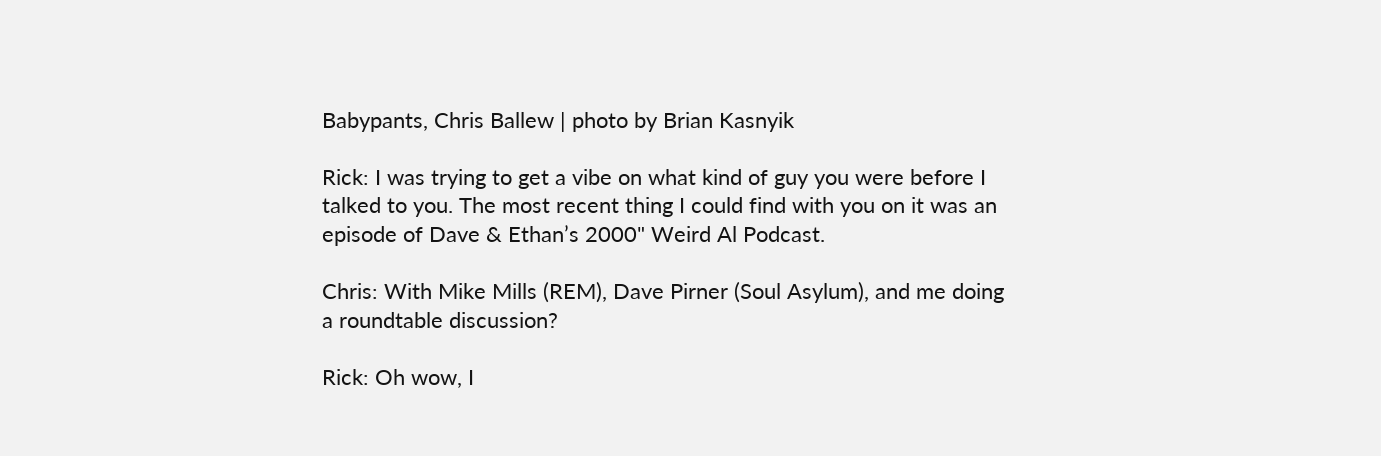Babypants, Chris Ballew | photo by Brian Kasnyik

Rick: I was trying to get a vibe on what kind of guy you were before I talked to you. The most recent thing I could find with you on it was an episode of Dave & Ethan’s 2000" Weird Al Podcast.

Chris: With Mike Mills (REM), Dave Pirner (Soul Asylum), and me doing a roundtable discussion?

Rick: Oh wow, I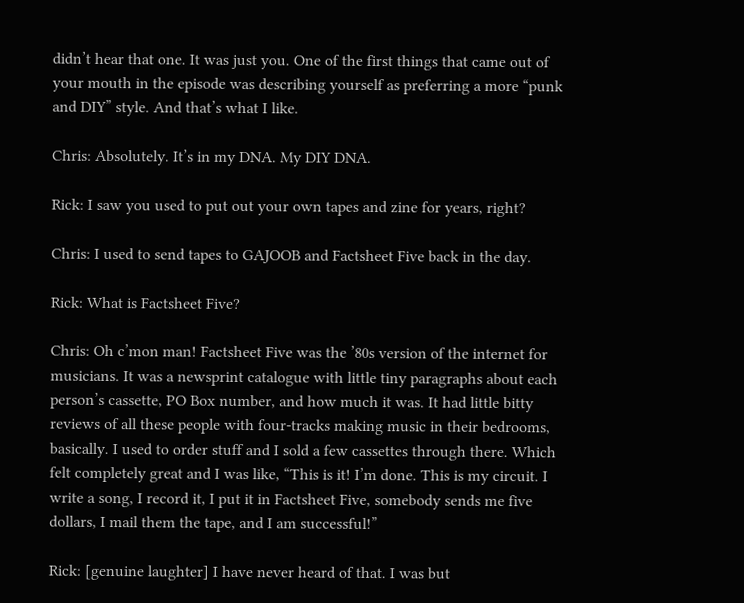didn’t hear that one. It was just you. One of the first things that came out of your mouth in the episode was describing yourself as preferring a more “punk and DIY” style. And that’s what I like.

Chris: Absolutely. It’s in my DNA. My DIY DNA.

Rick: I saw you used to put out your own tapes and zine for years, right?

Chris: I used to send tapes to GAJOOB and Factsheet Five back in the day.

Rick: What is Factsheet Five?

Chris: Oh c’mon man! Factsheet Five was the ’80s version of the internet for musicians. It was a newsprint catalogue with little tiny paragraphs about each person’s cassette, PO Box number, and how much it was. It had little bitty reviews of all these people with four-tracks making music in their bedrooms, basically. I used to order stuff and I sold a few cassettes through there. Which felt completely great and I was like, “This is it! I’m done. This is my circuit. I write a song, I record it, I put it in Factsheet Five, somebody sends me five dollars, I mail them the tape, and I am successful!”

Rick: [genuine laughter] I have never heard of that. I was but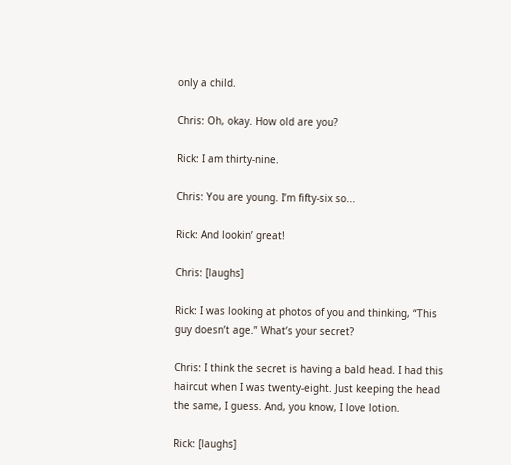only a child.

Chris: Oh, okay. How old are you?

Rick: I am thirty-nine.

Chris: You are young. I’m fifty-six so...

Rick: And lookin’ great!

Chris: [laughs]

Rick: I was looking at photos of you and thinking, “This guy doesn’t age.” What’s your secret?

Chris: I think the secret is having a bald head. I had this haircut when I was twenty-eight. Just keeping the head the same, I guess. And, you know, I love lotion.

Rick: [laughs]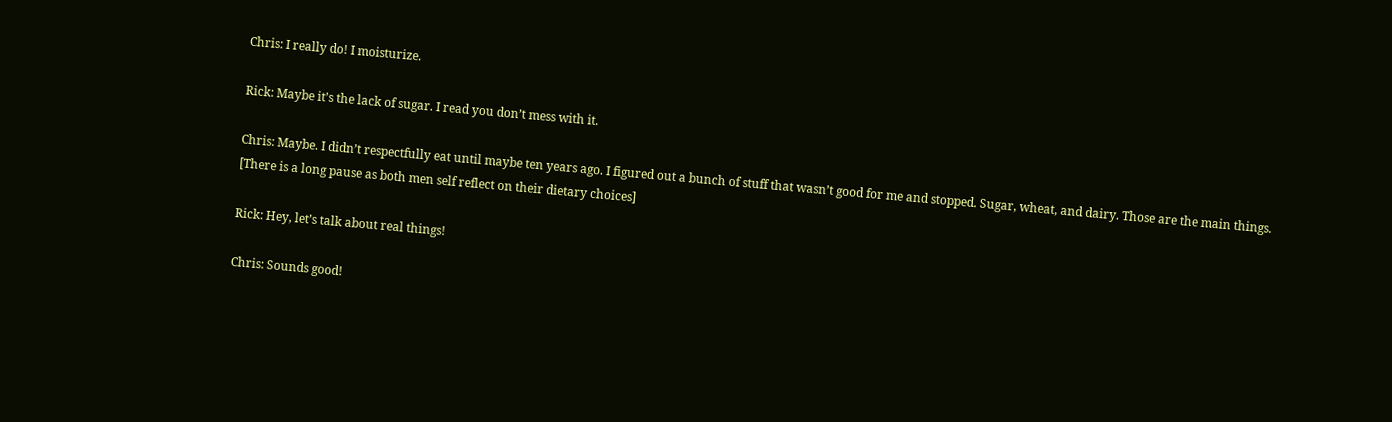Chris: I really do! I moisturize.

Rick: Maybe it’s the lack of sugar. I read you don’t mess with it.

Chris: Maybe. I didn’t respectfully eat until maybe ten years ago. I figured out a bunch of stuff that wasn’t good for me and stopped. Sugar, wheat, and dairy. Those are the main things.
[There is a long pause as both men self reflect on their dietary choices]

Rick: Hey, let’s talk about real things!

Chris: Sounds good!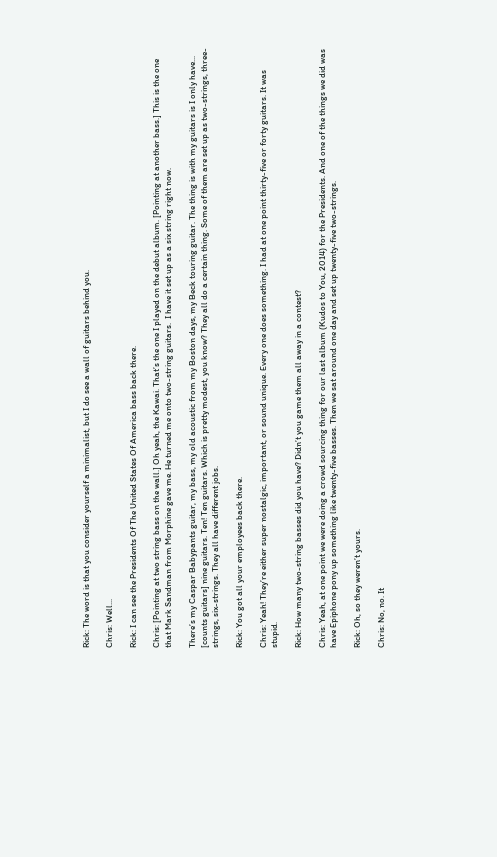Rick: The word is that you consider yourself a minimalist, but I do see a wall of guitars behind you.

Chris: Well...

Rick: I can see the Presidents Of The United States Of America bass back there.

Chris: [Pointing at two string bass on the wall.] Oh yeah, the Kawai. That’s the one I played on the debut album. [Pointing at another bass.] This is the one that Mark Sandman from Morphine gave me. He turned me onto two-string guitars.  I have it set up as a six string right now.

There’s my Caspar Babypants guitar, my bass, my old acoustic from my Boston days, my Beck touring guitar. The thing is with my guitars is I only have... [counts guitars] nine guitars. Ten! Ten guitars. Which is pretty modest, you know? They all do a certain thing. Some of them are set up as two-strings, three-strings, six-strings. They all have different jobs.

Rick: You got all your employees back there.

Chris: Yeah! They’re either super nostalgic, important, or sound unique. Every one does something. I had at one point thirty-five or forty guitars. It was stupid.

Rick: How many two-string basses did you have? Didn’t you game them all away in a contest?

Chris: Yeah, at one point we were doing a crowd sourcing thing for our last album (Kudos to You, 2014) for the Presidents. And one of the things we did was have Epiphone pony up something like twenty-five basses. Then we sat around one day and set up twenty-five two-strings.

Rick: Oh, so they weren’t yours.

Chris: No, no. It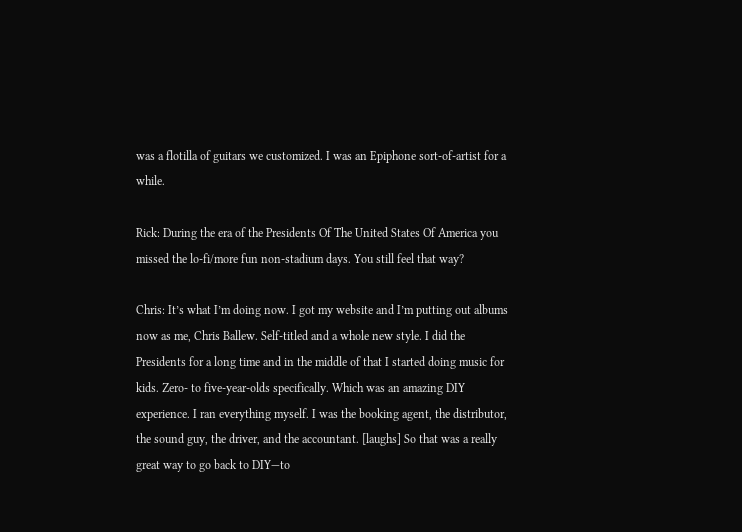was a flotilla of guitars we customized. I was an Epiphone sort-of-artist for a while.

Rick: During the era of the Presidents Of The United States Of America you missed the lo-fi/more fun non-stadium days. You still feel that way?

Chris: It’s what I’m doing now. I got my website and I’m putting out albums now as me, Chris Ballew. Self-titled and a whole new style. I did the Presidents for a long time and in the middle of that I started doing music for kids. Zero- to five-year-olds specifically. Which was an amazing DIY experience. I ran everything myself. I was the booking agent, the distributor, the sound guy, the driver, and the accountant. [laughs] So that was a really great way to go back to DIY—to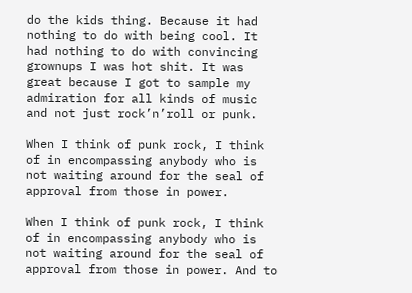do the kids thing. Because it had nothing to do with being cool. It had nothing to do with convincing grownups I was hot shit. It was great because I got to sample my admiration for all kinds of music and not just rock’n’roll or punk.

When I think of punk rock, I think of in encompassing anybody who is not waiting around for the seal of approval from those in power.

When I think of punk rock, I think of in encompassing anybody who is not waiting around for the seal of approval from those in power. And to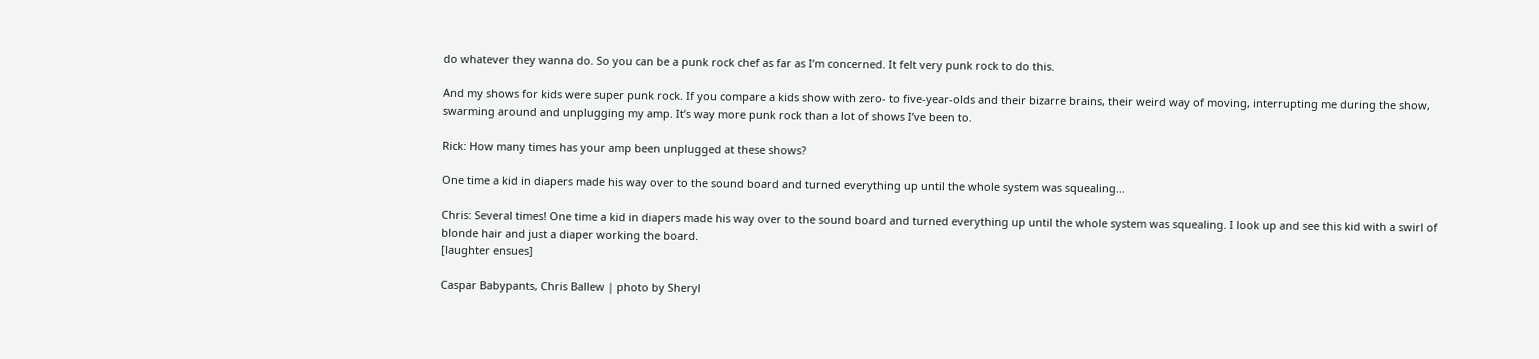do whatever they wanna do. So you can be a punk rock chef as far as I’m concerned. It felt very punk rock to do this.

And my shows for kids were super punk rock. If you compare a kids show with zero- to five-year-olds and their bizarre brains, their weird way of moving, interrupting me during the show, swarming around and unplugging my amp. It’s way more punk rock than a lot of shows I’ve been to.

Rick: How many times has your amp been unplugged at these shows?

One time a kid in diapers made his way over to the sound board and turned everything up until the whole system was squealing...

Chris: Several times! One time a kid in diapers made his way over to the sound board and turned everything up until the whole system was squealing. I look up and see this kid with a swirl of blonde hair and just a diaper working the board.
[laughter ensues]

Caspar Babypants, Chris Ballew | photo by Sheryl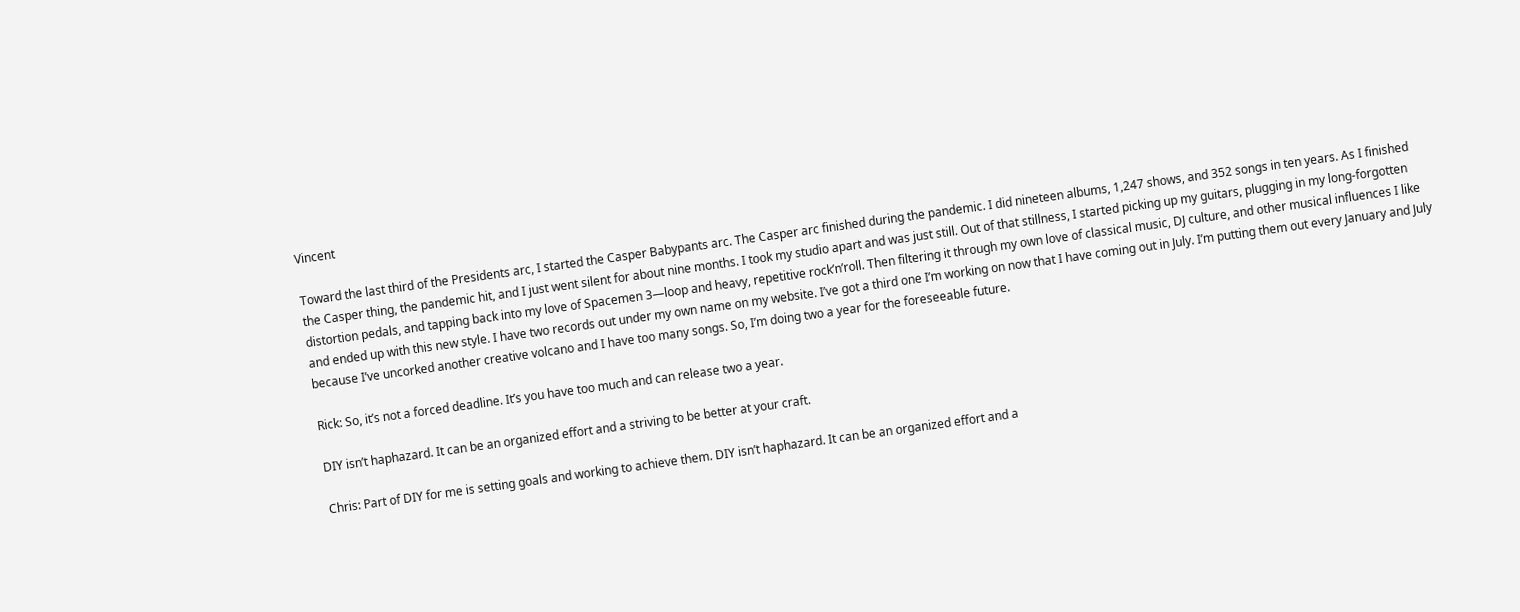Vincent

Toward the last third of the Presidents arc, I started the Casper Babypants arc. The Casper arc finished during the pandemic. I did nineteen albums, 1,247 shows, and 352 songs in ten years. As I finished the Casper thing, the pandemic hit, and I just went silent for about nine months. I took my studio apart and was just still. Out of that stillness, I started picking up my guitars, plugging in my long-forgotten distortion pedals, and tapping back into my love of Spacemen 3—loop and heavy, repetitive rock’n’roll. Then filtering it through my own love of classical music, DJ culture, and other musical influences I like and ended up with this new style. I have two records out under my own name on my website. I’ve got a third one I’m working on now that I have coming out in July. I’m putting them out every January and July because I’ve uncorked another creative volcano and I have too many songs. So, I’m doing two a year for the foreseeable future.

Rick: So, it’s not a forced deadline. It’s you have too much and can release two a year.

DIY isn’t haphazard. It can be an organized effort and a striving to be better at your craft.

Chris: Part of DIY for me is setting goals and working to achieve them. DIY isn’t haphazard. It can be an organized effort and a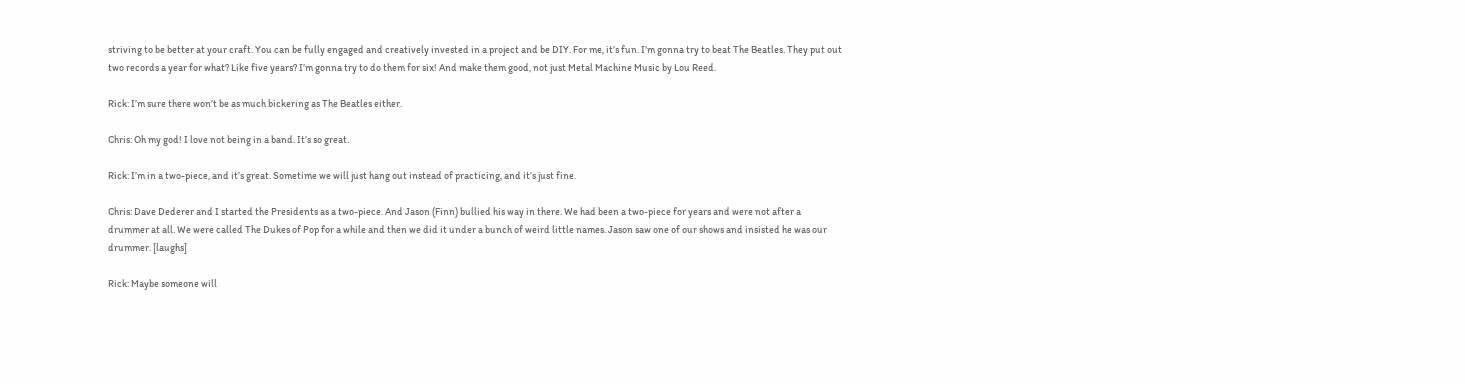striving to be better at your craft. You can be fully engaged and creatively invested in a project and be DIY. For me, it’s fun. I’m gonna try to beat The Beatles. They put out two records a year for what? Like five years? I’m gonna try to do them for six! And make them good, not just Metal Machine Music by Lou Reed.

Rick: I’m sure there won’t be as much bickering as The Beatles either.

Chris: Oh my god! I love not being in a band. It’s so great.

Rick: I’m in a two-piece, and it’s great. Sometime we will just hang out instead of practicing, and it’s just fine.

Chris: Dave Dederer and I started the Presidents as a two-piece. And Jason (Finn) bullied his way in there. We had been a two-piece for years and were not after a drummer at all. We were called The Dukes of Pop for a while and then we did it under a bunch of weird little names. Jason saw one of our shows and insisted he was our drummer. [laughs]

Rick: Maybe someone will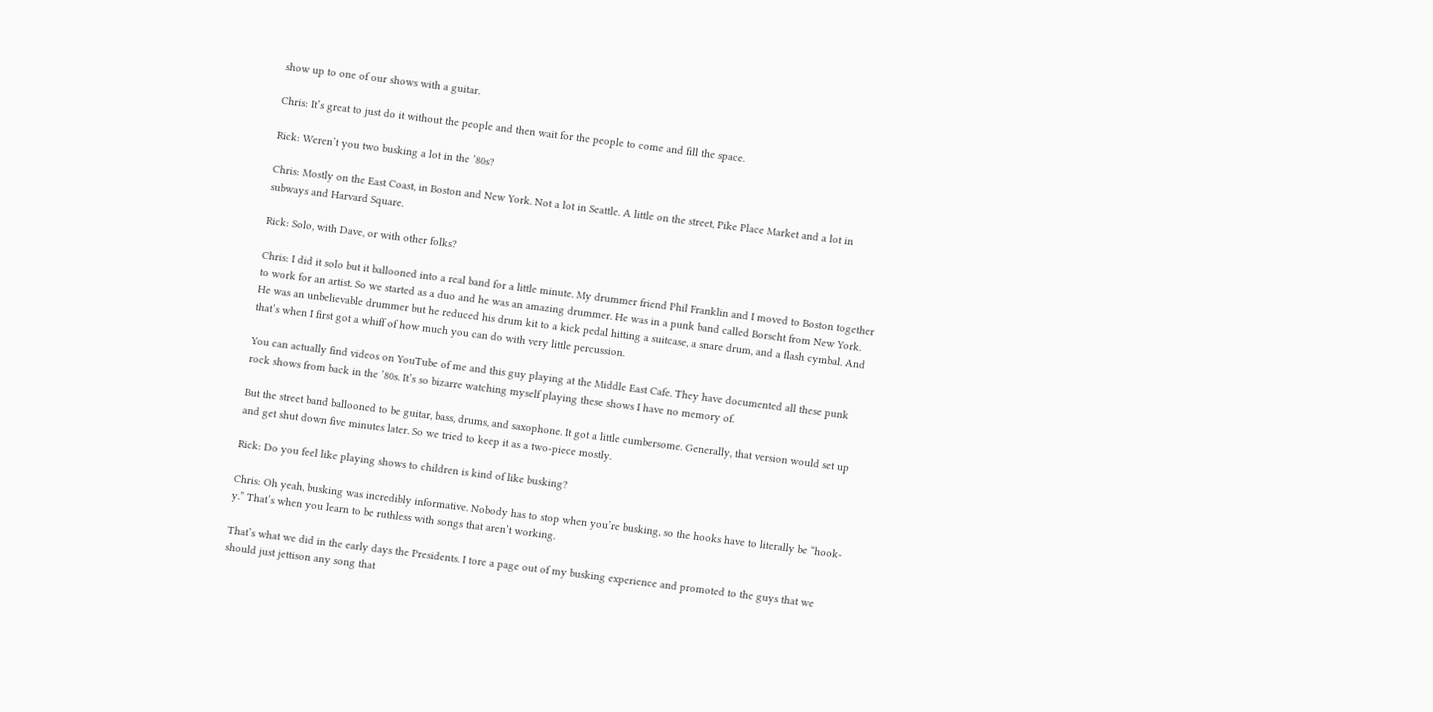show up to one of our shows with a guitar.

Chris: It’s great to just do it without the people and then wait for the people to come and fill the space.

Rick: Weren’t you two busking a lot in the ’80s?

Chris: Mostly on the East Coast, in Boston and New York. Not a lot in Seattle. A little on the street, Pike Place Market and a lot in subways and Harvard Square.

Rick: Solo, with Dave, or with other folks?

Chris: I did it solo but it ballooned into a real band for a little minute. My drummer friend Phil Franklin and I moved to Boston together to work for an artist. So we started as a duo and he was an amazing drummer. He was in a punk band called Borscht from New York. He was an unbelievable drummer but he reduced his drum kit to a kick pedal hitting a suitcase, a snare drum, and a flash cymbal. And that’s when I first got a whiff of how much you can do with very little percussion.

You can actually find videos on YouTube of me and this guy playing at the Middle East Cafe. They have documented all these punk rock shows from back in the ’80s. It’s so bizarre watching myself playing these shows I have no memory of.

But the street band ballooned to be guitar, bass, drums, and saxophone. It got a little cumbersome. Generally, that version would set up and get shut down five minutes later. So we tried to keep it as a two-piece mostly.

Rick: Do you feel like playing shows to children is kind of like busking?

Chris: Oh yeah, busking was incredibly informative. Nobody has to stop when you’re busking, so the hooks have to literally be “hook-y.” That’s when you learn to be ruthless with songs that aren’t working.

That’s what we did in the early days the Presidents. I tore a page out of my busking experience and promoted to the guys that we should just jettison any song that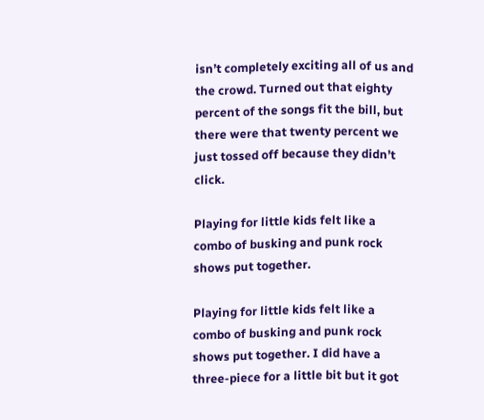isn’t completely exciting all of us and the crowd. Turned out that eighty percent of the songs fit the bill, but there were that twenty percent we just tossed off because they didn’t click.

Playing for little kids felt like a combo of busking and punk rock shows put together.

Playing for little kids felt like a combo of busking and punk rock shows put together. I did have a three-piece for a little bit but it got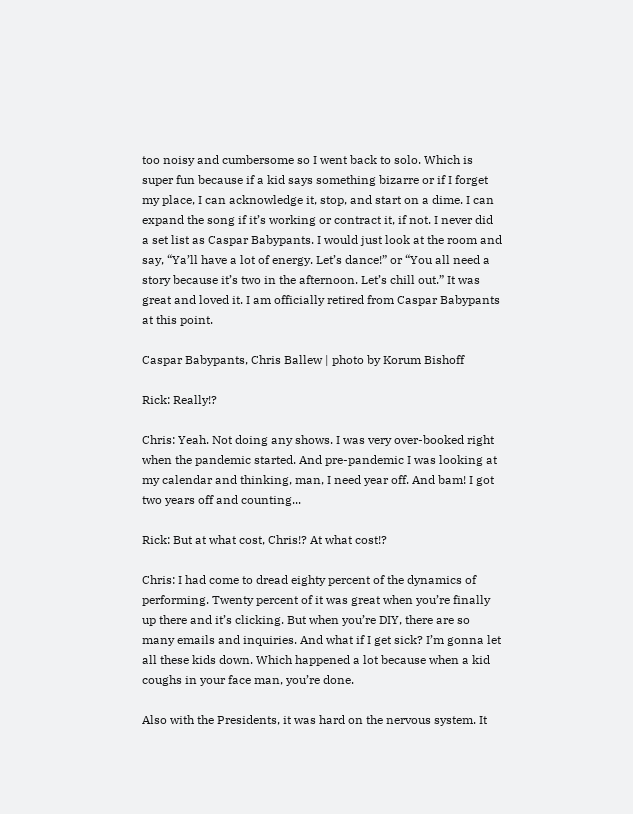too noisy and cumbersome so I went back to solo. Which is super fun because if a kid says something bizarre or if I forget my place, I can acknowledge it, stop, and start on a dime. I can expand the song if it’s working or contract it, if not. I never did a set list as Caspar Babypants. I would just look at the room and say, “Ya’ll have a lot of energy. Let’s dance!” or “You all need a story because it’s two in the afternoon. Let’s chill out.” It was great and loved it. I am officially retired from Caspar Babypants at this point.

Caspar Babypants, Chris Ballew | photo by Korum Bishoff

Rick: Really!?

Chris: Yeah. Not doing any shows. I was very over-booked right when the pandemic started. And pre-pandemic I was looking at my calendar and thinking, man, I need year off. And bam! I got two years off and counting...

Rick: But at what cost, Chris!? At what cost!?

Chris: I had come to dread eighty percent of the dynamics of performing. Twenty percent of it was great when you’re finally up there and it’s clicking. But when you’re DIY, there are so many emails and inquiries. And what if I get sick? I’m gonna let all these kids down. Which happened a lot because when a kid coughs in your face man, you’re done.

Also with the Presidents, it was hard on the nervous system. It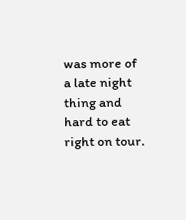was more of a late night thing and hard to eat right on tour.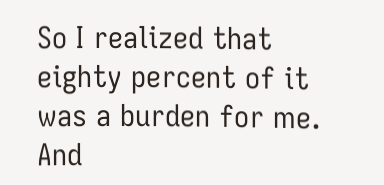So I realized that eighty percent of it was a burden for me. And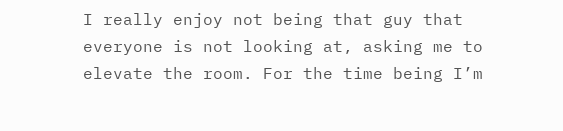I really enjoy not being that guy that everyone is not looking at, asking me to elevate the room. For the time being I’m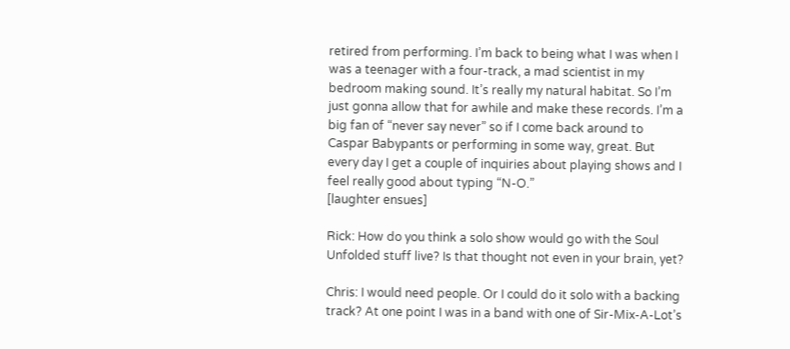retired from performing. I’m back to being what I was when I was a teenager with a four-track, a mad scientist in my bedroom making sound. It’s really my natural habitat. So I’m just gonna allow that for awhile and make these records. I’m a big fan of “never say never” so if I come back around to Caspar Babypants or performing in some way, great. But every day I get a couple of inquiries about playing shows and I feel really good about typing “N-O.”
[laughter ensues]

Rick: How do you think a solo show would go with the Soul Unfolded stuff live? Is that thought not even in your brain, yet?

Chris: I would need people. Or I could do it solo with a backing track? At one point I was in a band with one of Sir-Mix-A-Lot’s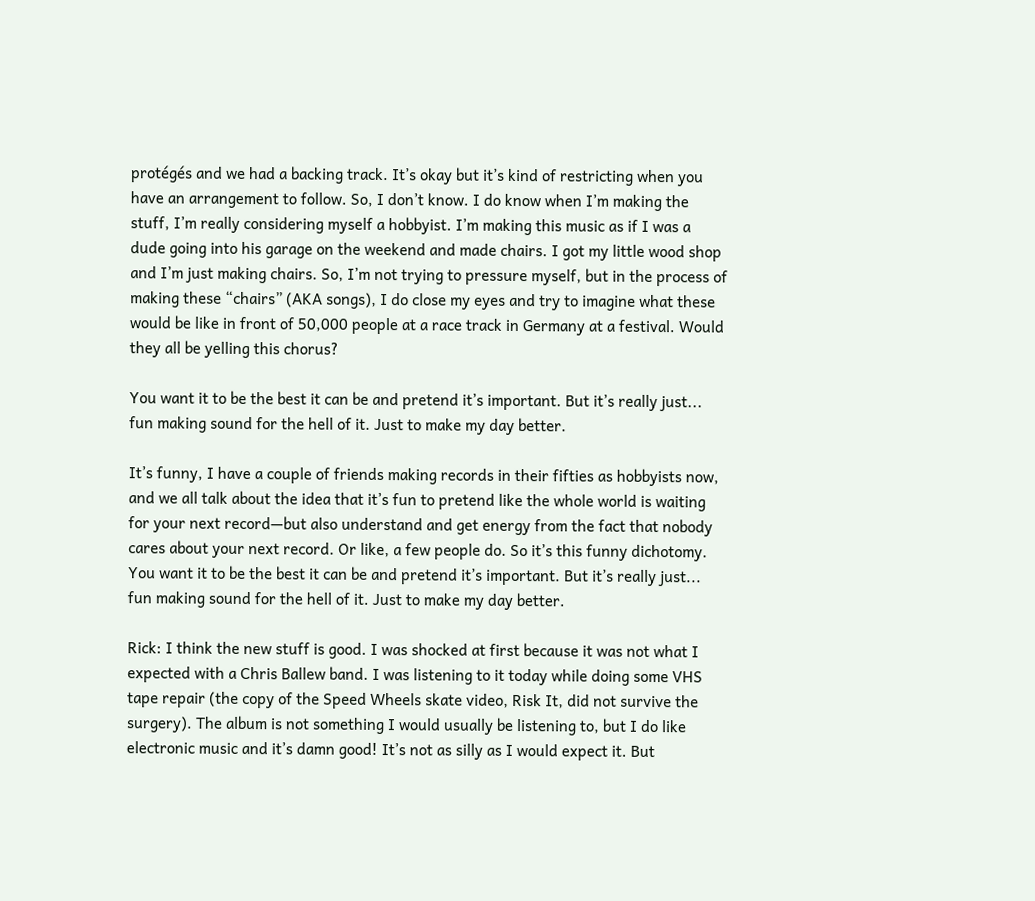protégés and we had a backing track. It’s okay but it’s kind of restricting when you have an arrangement to follow. So, I don’t know. I do know when I’m making the stuff, I’m really considering myself a hobbyist. I’m making this music as if I was a dude going into his garage on the weekend and made chairs. I got my little wood shop and I’m just making chairs. So, I’m not trying to pressure myself, but in the process of making these “chairs” (AKA songs), I do close my eyes and try to imagine what these would be like in front of 50,000 people at a race track in Germany at a festival. Would they all be yelling this chorus?

You want it to be the best it can be and pretend it’s important. But it’s really just... fun making sound for the hell of it. Just to make my day better.

It’s funny, I have a couple of friends making records in their fifties as hobbyists now, and we all talk about the idea that it’s fun to pretend like the whole world is waiting for your next record—but also understand and get energy from the fact that nobody cares about your next record. Or like, a few people do. So it’s this funny dichotomy. You want it to be the best it can be and pretend it’s important. But it’s really just... fun making sound for the hell of it. Just to make my day better.

Rick: I think the new stuff is good. I was shocked at first because it was not what I expected with a Chris Ballew band. I was listening to it today while doing some VHS tape repair (the copy of the Speed Wheels skate video, Risk It, did not survive the surgery). The album is not something I would usually be listening to, but I do like electronic music and it’s damn good! It’s not as silly as I would expect it. But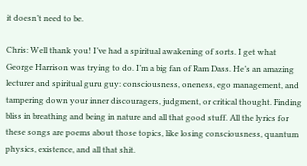it doesn’t need to be.

Chris: Well thank you! I’ve had a spiritual awakening of sorts. I get what George Harrison was trying to do. I’m a big fan of Ram Dass. He’s an amazing lecturer and spiritual guru guy: consciousness, oneness, ego management, and tampering down your inner discouragers, judgment, or critical thought. Finding bliss in breathing and being in nature and all that good stuff. All the lyrics for these songs are poems about those topics, like losing consciousness, quantum physics, existence, and all that shit.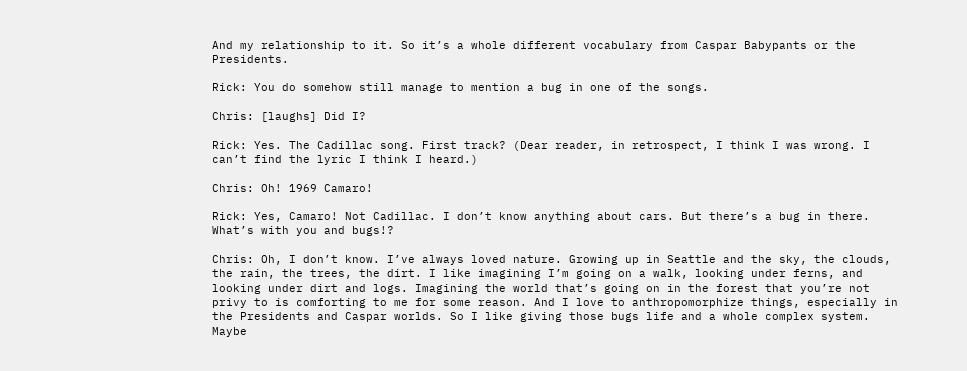And my relationship to it. So it’s a whole different vocabulary from Caspar Babypants or the Presidents.

Rick: You do somehow still manage to mention a bug in one of the songs.

Chris: [laughs] Did I?

Rick: Yes. The Cadillac song. First track? (Dear reader, in retrospect, I think I was wrong. I can’t find the lyric I think I heard.)

Chris: Oh! 1969 Camaro!

Rick: Yes, Camaro! Not Cadillac. I don’t know anything about cars. But there’s a bug in there. What’s with you and bugs!?

Chris: Oh, I don’t know. I’ve always loved nature. Growing up in Seattle and the sky, the clouds, the rain, the trees, the dirt. I like imagining I’m going on a walk, looking under ferns, and looking under dirt and logs. Imagining the world that’s going on in the forest that you’re not privy to is comforting to me for some reason. And I love to anthropomorphize things, especially in the Presidents and Caspar worlds. So I like giving those bugs life and a whole complex system. Maybe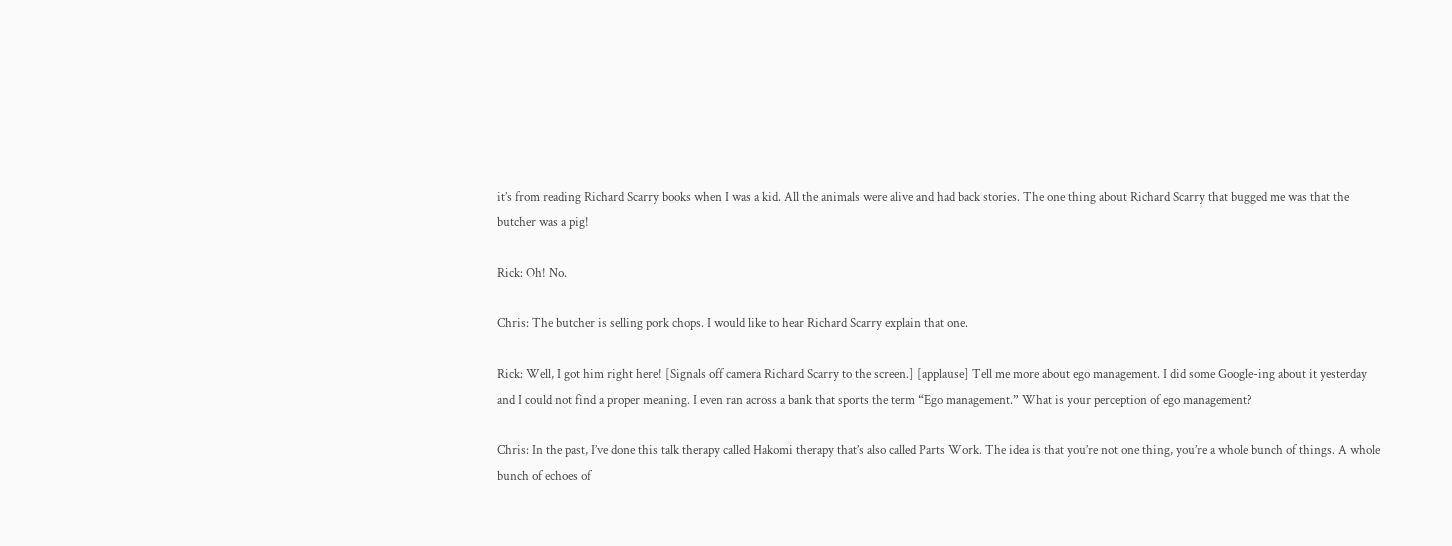it’s from reading Richard Scarry books when I was a kid. All the animals were alive and had back stories. The one thing about Richard Scarry that bugged me was that the butcher was a pig!

Rick: Oh! No.

Chris: The butcher is selling pork chops. I would like to hear Richard Scarry explain that one.

Rick: Well, I got him right here! [Signals off camera Richard Scarry to the screen.] [applause] Tell me more about ego management. I did some Google-ing about it yesterday and I could not find a proper meaning. I even ran across a bank that sports the term “Ego management.” What is your perception of ego management?

Chris: In the past, I’ve done this talk therapy called Hakomi therapy that’s also called Parts Work. The idea is that you’re not one thing, you’re a whole bunch of things. A whole bunch of echoes of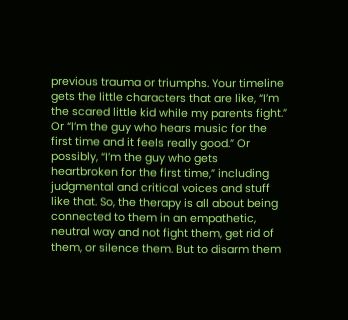previous trauma or triumphs. Your timeline gets the little characters that are like, “I’m the scared little kid while my parents fight.” Or “I’m the guy who hears music for the first time and it feels really good.” Or possibly, “I’m the guy who gets heartbroken for the first time,” including judgmental and critical voices and stuff like that. So, the therapy is all about being connected to them in an empathetic, neutral way and not fight them, get rid of them, or silence them. But to disarm them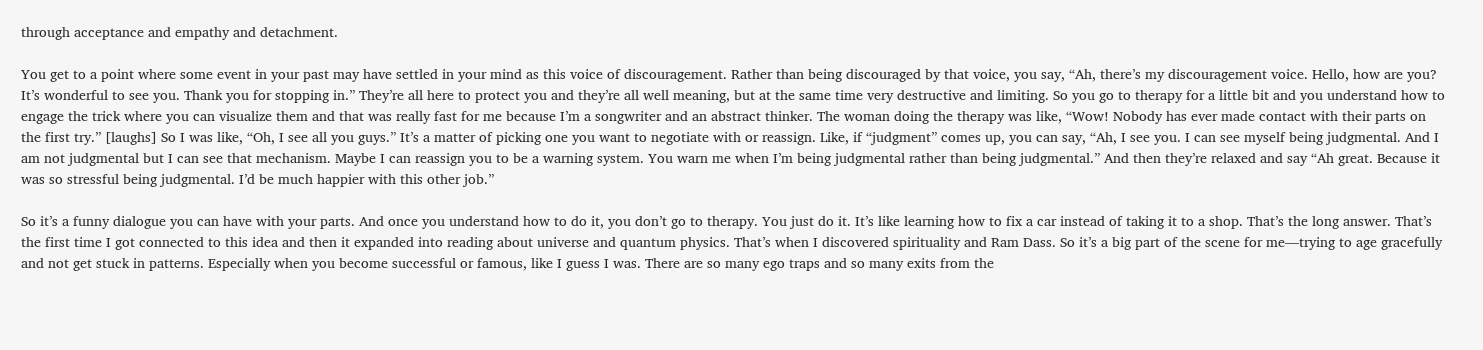through acceptance and empathy and detachment.

You get to a point where some event in your past may have settled in your mind as this voice of discouragement. Rather than being discouraged by that voice, you say, “Ah, there’s my discouragement voice. Hello, how are you? It’s wonderful to see you. Thank you for stopping in.” They’re all here to protect you and they’re all well meaning, but at the same time very destructive and limiting. So you go to therapy for a little bit and you understand how to engage the trick where you can visualize them and that was really fast for me because I’m a songwriter and an abstract thinker. The woman doing the therapy was like, “Wow! Nobody has ever made contact with their parts on the first try.” [laughs] So I was like, “Oh, I see all you guys.” It’s a matter of picking one you want to negotiate with or reassign. Like, if “judgment” comes up, you can say, “Ah, I see you. I can see myself being judgmental. And I am not judgmental but I can see that mechanism. Maybe I can reassign you to be a warning system. You warn me when I’m being judgmental rather than being judgmental.” And then they’re relaxed and say “Ah great. Because it was so stressful being judgmental. I’d be much happier with this other job.”

So it’s a funny dialogue you can have with your parts. And once you understand how to do it, you don’t go to therapy. You just do it. It’s like learning how to fix a car instead of taking it to a shop. That’s the long answer. That’s the first time I got connected to this idea and then it expanded into reading about universe and quantum physics. That’s when I discovered spirituality and Ram Dass. So it’s a big part of the scene for me—trying to age gracefully and not get stuck in patterns. Especially when you become successful or famous, like I guess I was. There are so many ego traps and so many exits from the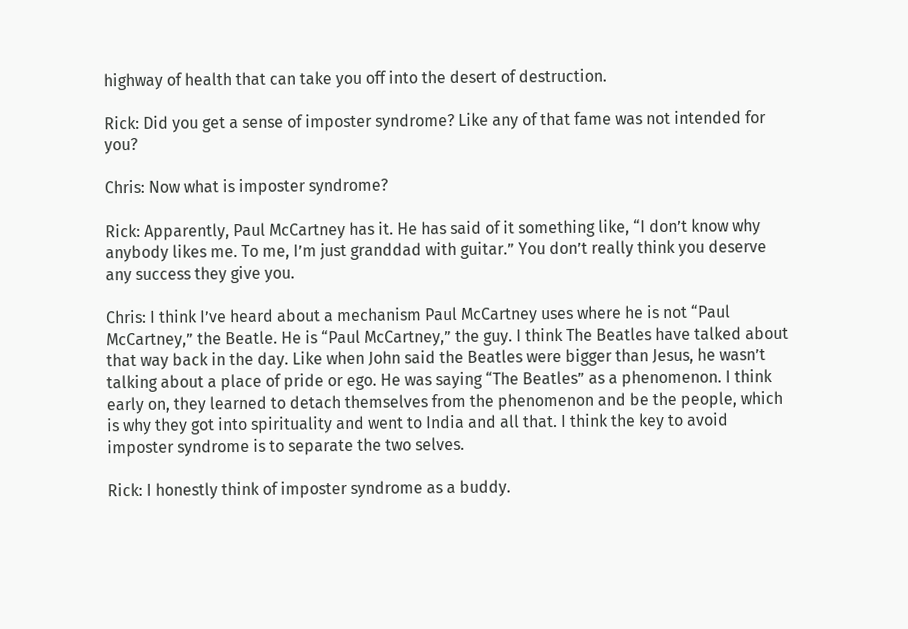highway of health that can take you off into the desert of destruction.

Rick: Did you get a sense of imposter syndrome? Like any of that fame was not intended for you?

Chris: Now what is imposter syndrome?

Rick: Apparently, Paul McCartney has it. He has said of it something like, “I don’t know why anybody likes me. To me, I’m just granddad with guitar.” You don’t really think you deserve any success they give you.

Chris: I think I’ve heard about a mechanism Paul McCartney uses where he is not “Paul McCartney,” the Beatle. He is “Paul McCartney,” the guy. I think The Beatles have talked about that way back in the day. Like when John said the Beatles were bigger than Jesus, he wasn’t talking about a place of pride or ego. He was saying “The Beatles” as a phenomenon. I think early on, they learned to detach themselves from the phenomenon and be the people, which is why they got into spirituality and went to India and all that. I think the key to avoid imposter syndrome is to separate the two selves.

Rick: I honestly think of imposter syndrome as a buddy.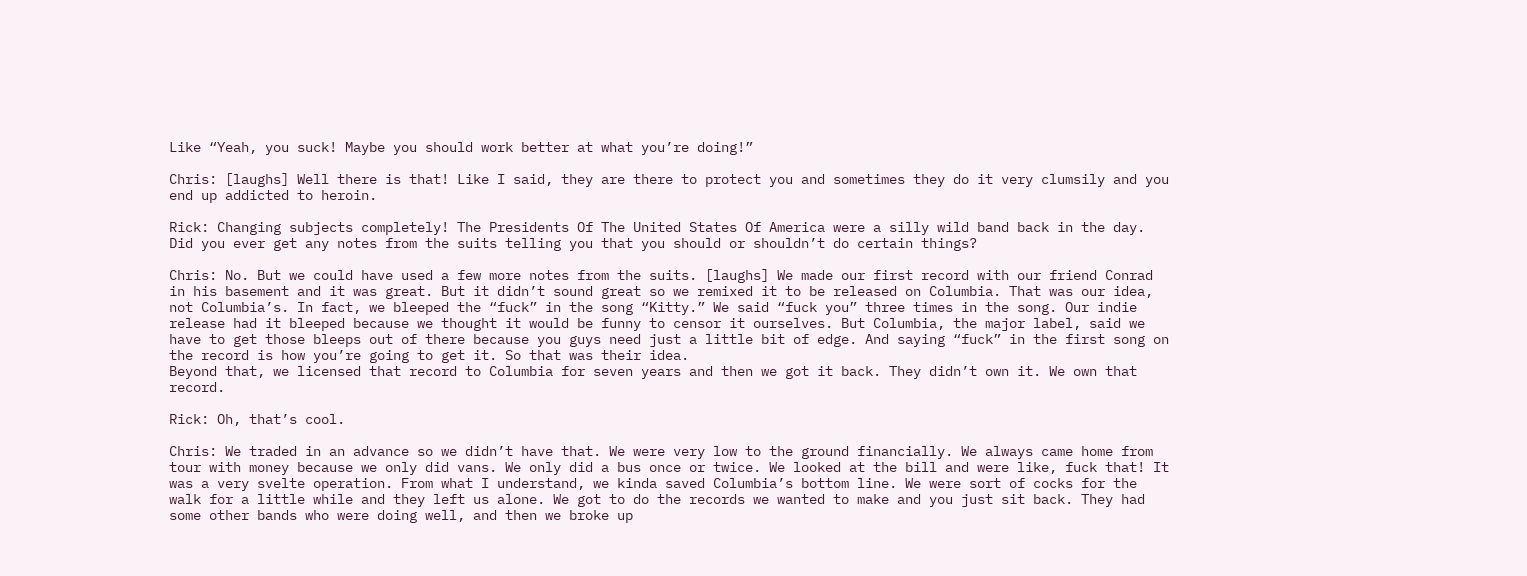Like “Yeah, you suck! Maybe you should work better at what you’re doing!”

Chris: [laughs] Well there is that! Like I said, they are there to protect you and sometimes they do it very clumsily and you end up addicted to heroin.

Rick: Changing subjects completely! The Presidents Of The United States Of America were a silly wild band back in the day. Did you ever get any notes from the suits telling you that you should or shouldn’t do certain things?

Chris: No. But we could have used a few more notes from the suits. [laughs] We made our first record with our friend Conrad in his basement and it was great. But it didn’t sound great so we remixed it to be released on Columbia. That was our idea, not Columbia’s. In fact, we bleeped the “fuck” in the song “Kitty.” We said “fuck you” three times in the song. Our indie release had it bleeped because we thought it would be funny to censor it ourselves. But Columbia, the major label, said we have to get those bleeps out of there because you guys need just a little bit of edge. And saying “fuck” in the first song on the record is how you’re going to get it. So that was their idea.
Beyond that, we licensed that record to Columbia for seven years and then we got it back. They didn’t own it. We own that record.

Rick: Oh, that’s cool.

Chris: We traded in an advance so we didn’t have that. We were very low to the ground financially. We always came home from tour with money because we only did vans. We only did a bus once or twice. We looked at the bill and were like, fuck that! It was a very svelte operation. From what I understand, we kinda saved Columbia’s bottom line. We were sort of cocks for the walk for a little while and they left us alone. We got to do the records we wanted to make and you just sit back. They had some other bands who were doing well, and then we broke up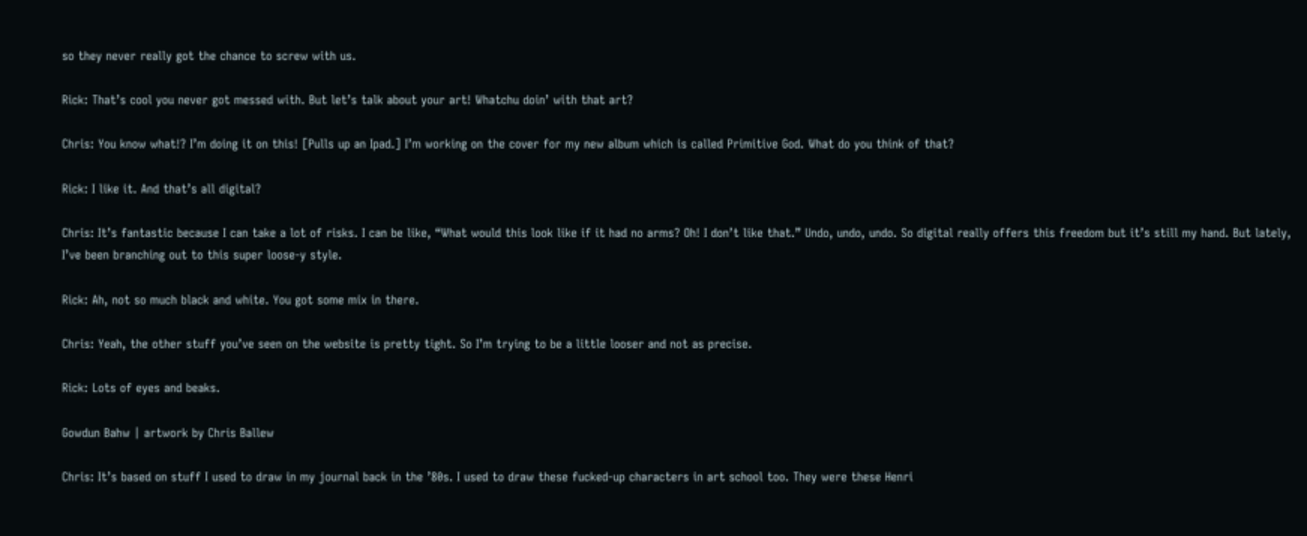so they never really got the chance to screw with us.

Rick: That’s cool you never got messed with. But let’s talk about your art! Whatchu doin’ with that art?

Chris: You know what!? I’m doing it on this! [Pulls up an Ipad.] I’m working on the cover for my new album which is called Primitive God. What do you think of that?

Rick: I like it. And that’s all digital?

Chris: It’s fantastic because I can take a lot of risks. I can be like, “What would this look like if it had no arms? Oh! I don’t like that.” Undo, undo, undo. So digital really offers this freedom but it’s still my hand. But lately, I’ve been branching out to this super loose-y style.

Rick: Ah, not so much black and white. You got some mix in there.

Chris: Yeah, the other stuff you’ve seen on the website is pretty tight. So I’m trying to be a little looser and not as precise.

Rick: Lots of eyes and beaks.

Gowdun Bahw | artwork by Chris Ballew

Chris: It’s based on stuff I used to draw in my journal back in the ’80s. I used to draw these fucked-up characters in art school too. They were these Henri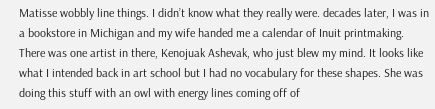Matisse wobbly line things. I didn’t know what they really were. decades later, I was in a bookstore in Michigan and my wife handed me a calendar of Inuit printmaking. There was one artist in there, Kenojuak Ashevak, who just blew my mind. It looks like what I intended back in art school but I had no vocabulary for these shapes. She was doing this stuff with an owl with energy lines coming off of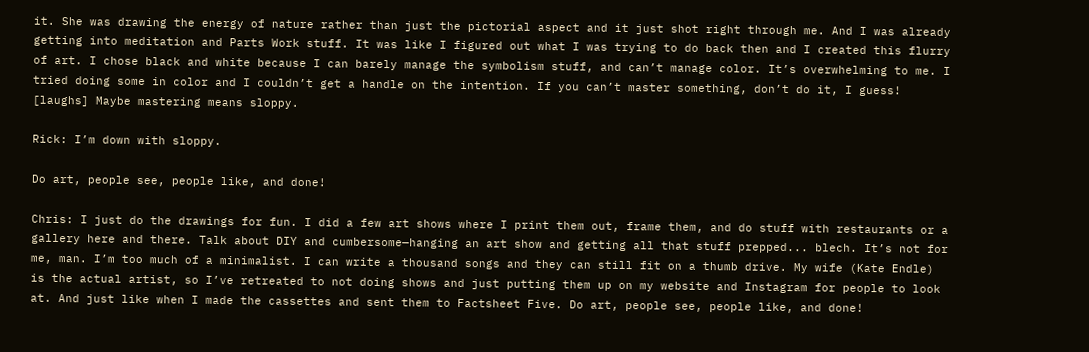it. She was drawing the energy of nature rather than just the pictorial aspect and it just shot right through me. And I was already getting into meditation and Parts Work stuff. It was like I figured out what I was trying to do back then and I created this flurry of art. I chose black and white because I can barely manage the symbolism stuff, and can’t manage color. It’s overwhelming to me. I tried doing some in color and I couldn’t get a handle on the intention. If you can’t master something, don’t do it, I guess! [laughs] Maybe mastering means sloppy.

Rick: I’m down with sloppy.

Do art, people see, people like, and done!

Chris: I just do the drawings for fun. I did a few art shows where I print them out, frame them, and do stuff with restaurants or a gallery here and there. Talk about DIY and cumbersome—hanging an art show and getting all that stuff prepped... blech. It’s not for me, man. I’m too much of a minimalist. I can write a thousand songs and they can still fit on a thumb drive. My wife (Kate Endle) is the actual artist, so I’ve retreated to not doing shows and just putting them up on my website and Instagram for people to look at. And just like when I made the cassettes and sent them to Factsheet Five. Do art, people see, people like, and done!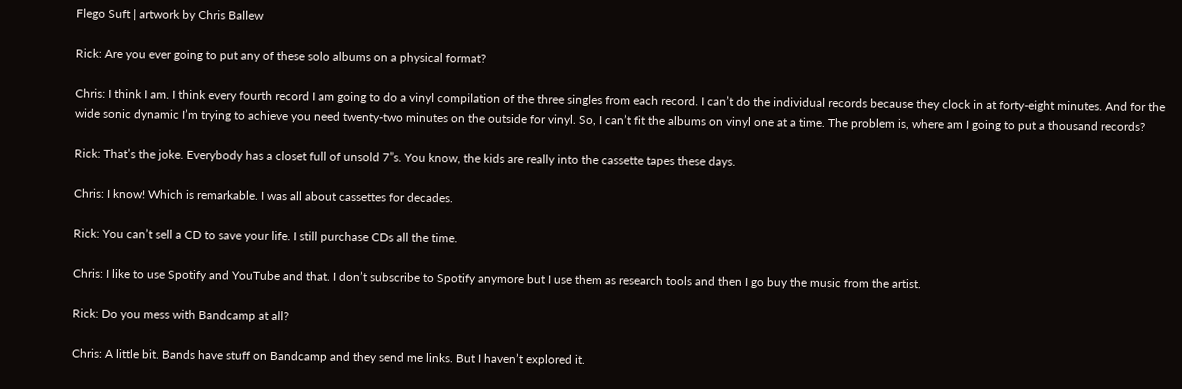Flego Suft | artwork by Chris Ballew

Rick: Are you ever going to put any of these solo albums on a physical format?

Chris: I think I am. I think every fourth record I am going to do a vinyl compilation of the three singles from each record. I can’t do the individual records because they clock in at forty-eight minutes. And for the wide sonic dynamic I’m trying to achieve you need twenty-two minutes on the outside for vinyl. So, I can’t fit the albums on vinyl one at a time. The problem is, where am I going to put a thousand records?

Rick: That’s the joke. Everybody has a closet full of unsold 7”s. You know, the kids are really into the cassette tapes these days.

Chris: I know! Which is remarkable. I was all about cassettes for decades.

Rick: You can’t sell a CD to save your life. I still purchase CDs all the time.

Chris: I like to use Spotify and YouTube and that. I don’t subscribe to Spotify anymore but I use them as research tools and then I go buy the music from the artist.

Rick: Do you mess with Bandcamp at all?

Chris: A little bit. Bands have stuff on Bandcamp and they send me links. But I haven’t explored it.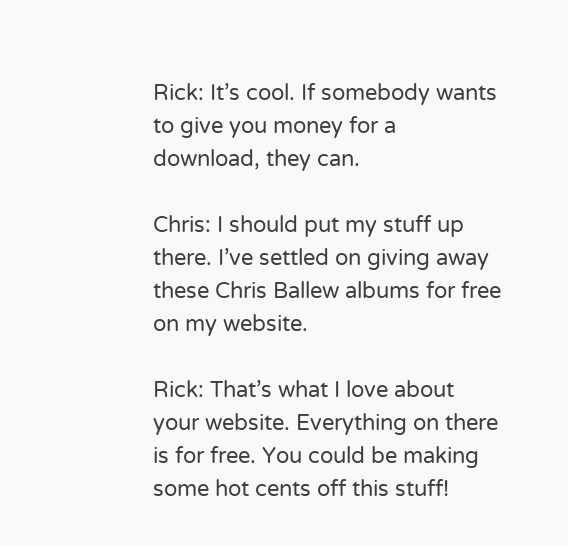Rick: It’s cool. If somebody wants to give you money for a download, they can.

Chris: I should put my stuff up there. I’ve settled on giving away these Chris Ballew albums for free on my website.

Rick: That’s what I love about your website. Everything on there is for free. You could be making some hot cents off this stuff!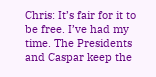Chris: It’s fair for it to be free. I’ve had my time. The Presidents and Caspar keep the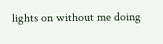lights on without me doing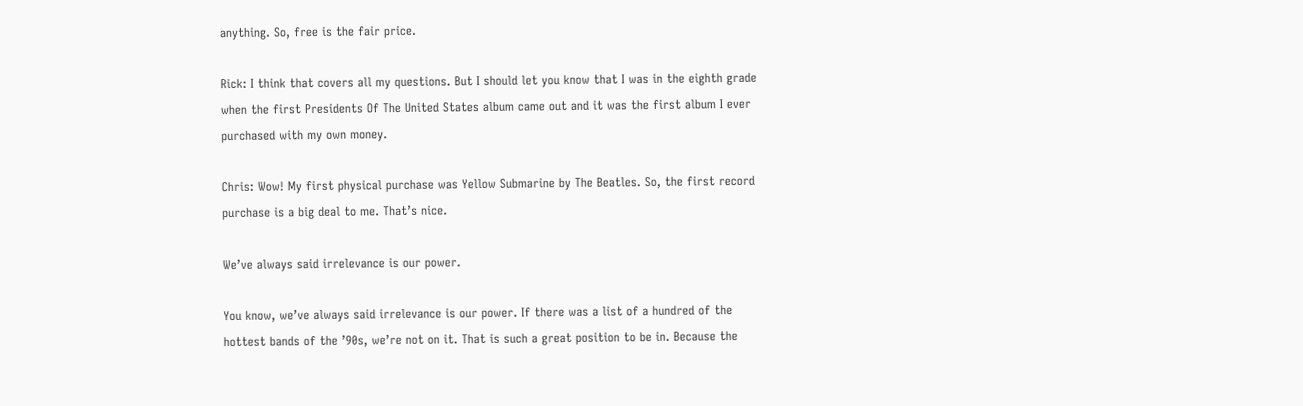anything. So, free is the fair price.

Rick: I think that covers all my questions. But I should let you know that I was in the eighth grade when the first Presidents Of The United States album came out and it was the first album I ever purchased with my own money.

Chris: Wow! My first physical purchase was Yellow Submarine by The Beatles. So, the first record purchase is a big deal to me. That’s nice.

We’ve always said irrelevance is our power.

You know, we’ve always said irrelevance is our power. If there was a list of a hundred of the hottest bands of the ’90s, we’re not on it. That is such a great position to be in. Because the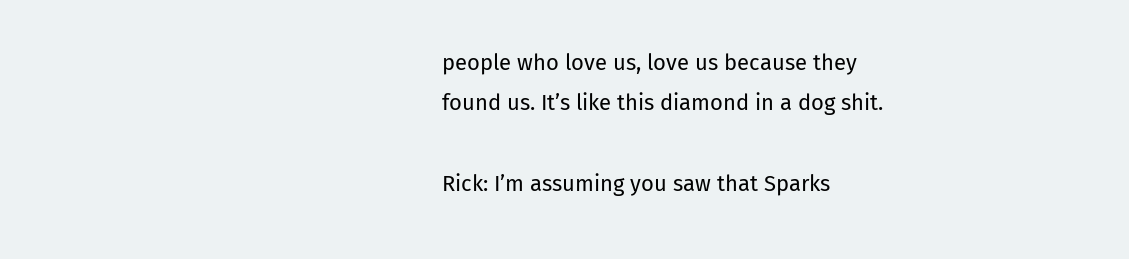people who love us, love us because they found us. It’s like this diamond in a dog shit.

Rick: I’m assuming you saw that Sparks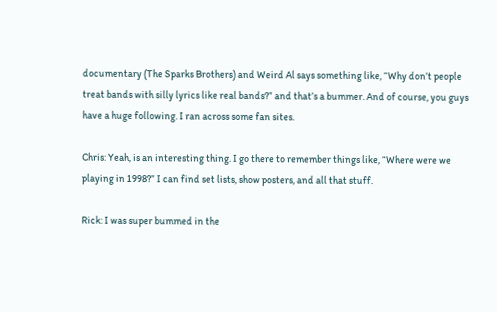documentary (The Sparks Brothers) and Weird Al says something like, “Why don’t people treat bands with silly lyrics like real bands?” and that’s a bummer. And of course, you guys have a huge following. I ran across some fan sites.

Chris: Yeah, is an interesting thing. I go there to remember things like, “Where were we playing in 1998?” I can find set lists, show posters, and all that stuff.

Rick: I was super bummed in the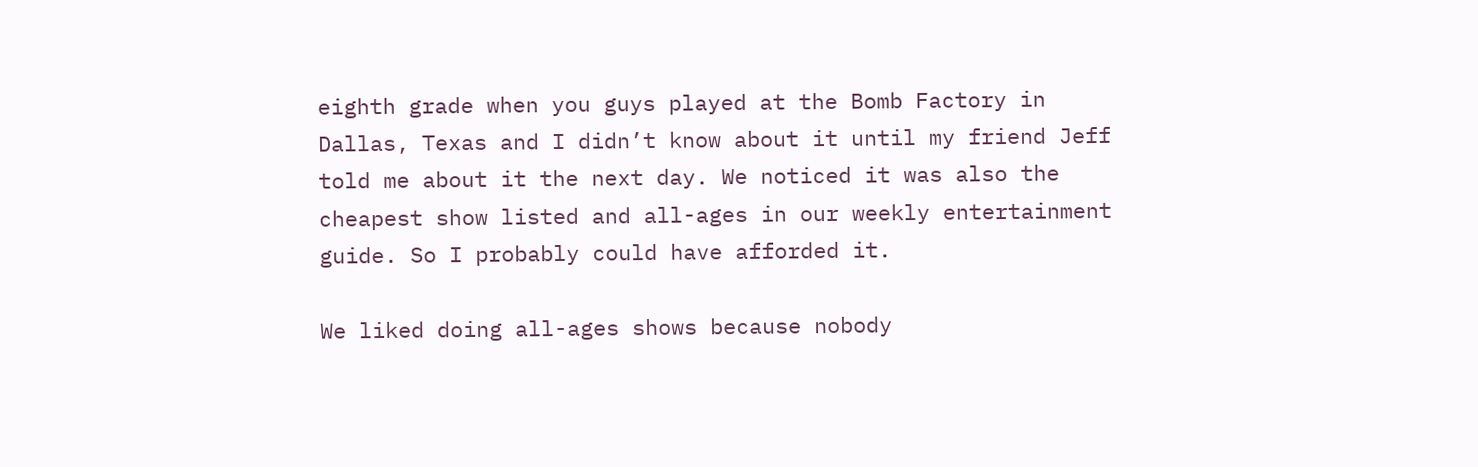eighth grade when you guys played at the Bomb Factory in Dallas, Texas and I didn’t know about it until my friend Jeff told me about it the next day. We noticed it was also the cheapest show listed and all-ages in our weekly entertainment guide. So I probably could have afforded it.

We liked doing all-ages shows because nobody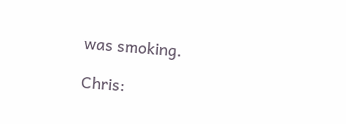was smoking.

Chris: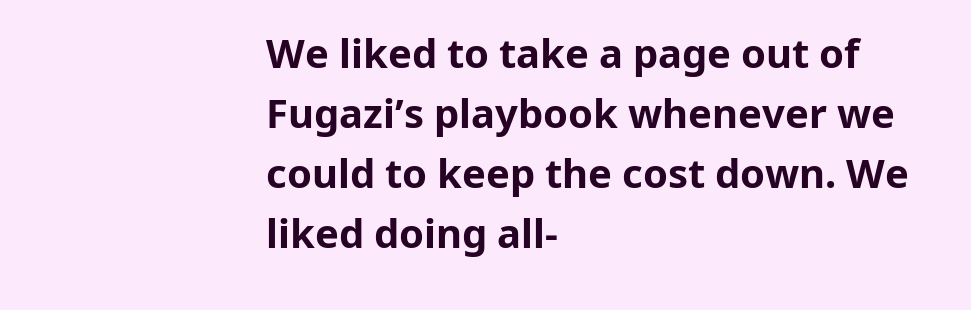We liked to take a page out of Fugazi’s playbook whenever we could to keep the cost down. We liked doing all-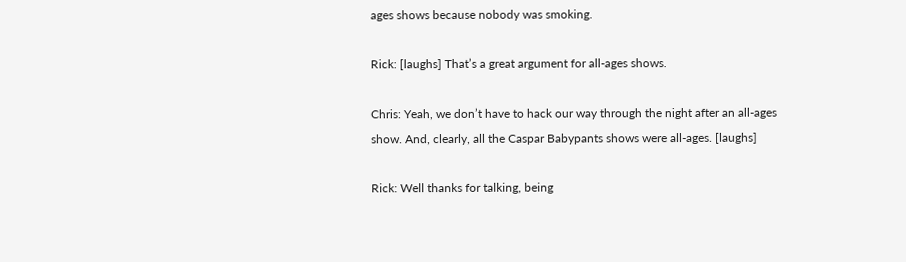ages shows because nobody was smoking.

Rick: [laughs] That’s a great argument for all-ages shows.

Chris: Yeah, we don’t have to hack our way through the night after an all-ages show. And, clearly, all the Caspar Babypants shows were all-ages. [laughs]

Rick: Well thanks for talking, being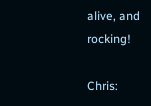alive, and rocking!

Chris: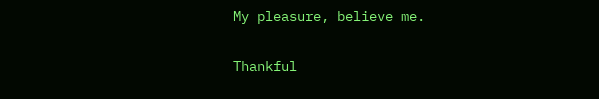My pleasure, believe me.

Thankful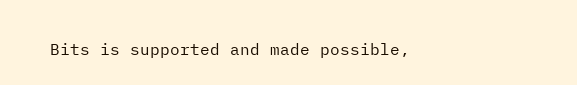Bits is supported and made possible,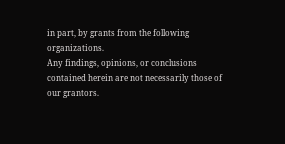in part, by grants from the following organizations.
Any findings, opinions, or conclusions contained herein are not necessarily those of our grantors.